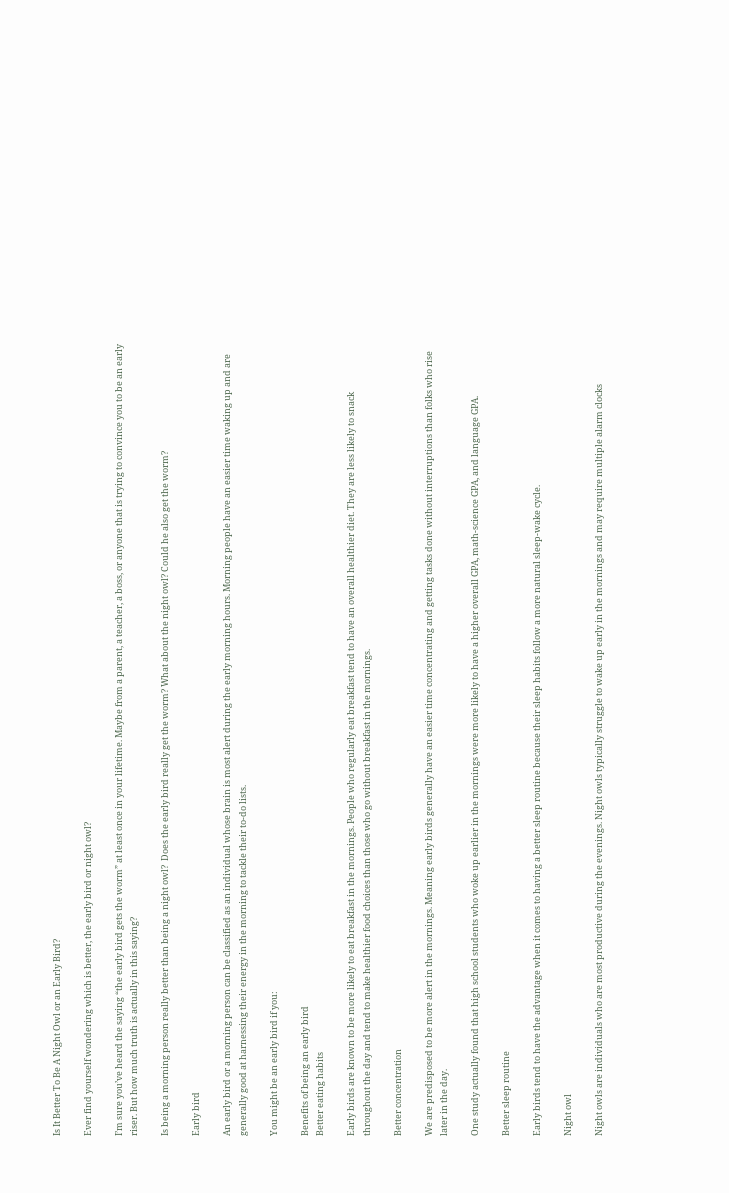Is It Better To Be A Night Owl or an Early Bird?

Ever find yourself wondering which is better, the early bird or night owl?

I’m sure you’ve heard the saying “the early bird gets the worm” at least once in your lifetime. Maybe from a parent, a teacher, a boss, or anyone that is trying to convince you to be an early riser. But how much truth is actually in this saying?

Is being a morning person really better than being a night owl?  Does the early bird really get the worm? What about the night owl? Could he also get the worm?

Early bird

An early bird or a morning person can be classified as an individual whose brain is most alert during the early morning hours. Morning people have an easier time waking up and are generally good at harnessing their energy in the morning to tackle their to-do lists.

You might be an early bird if you:

Benefits of being an early bird
Better eating habits

Early birds are known to be more likely to eat breakfast in the mornings. People who regularly eat breakfast tend to have an overall healthier diet. They are less likely to snack throughout the day and tend to make healthier food choices than those who go without breakfast in the mornings.

Better concentration

We are predisposed to be more alert in the mornings. Meaning early birds generally have an easier time concentrating and getting tasks done without interruptions than folks who rise later in the day.

One study actually found that high school students who woke up earlier in the mornings were more likely to have a higher overall GPA, math-science GPA, and language GPA.

Better sleep routine

Early birds tend to have the advantage when it comes to having a better sleep routine because their sleep habits follow a more natural sleep-wake cycle.

Night owl

Night owls are individuals who are most productive during the evenings. Night owls typically struggle to wake up early in the mornings and may require multiple alarm clocks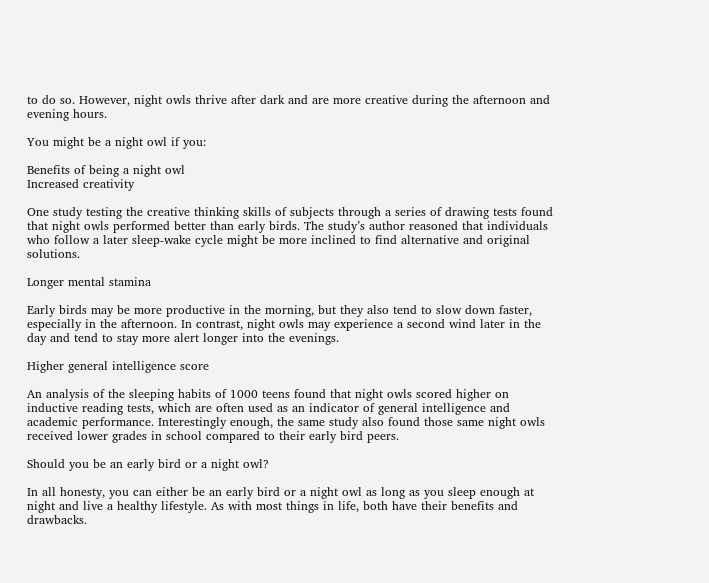to do so. However, night owls thrive after dark and are more creative during the afternoon and evening hours.

You might be a night owl if you:

Benefits of being a night owl
Increased creativity

One study testing the creative thinking skills of subjects through a series of drawing tests found that night owls performed better than early birds. The study’s author reasoned that individuals who follow a later sleep-wake cycle might be more inclined to find alternative and original solutions.

Longer mental stamina

Early birds may be more productive in the morning, but they also tend to slow down faster, especially in the afternoon. In contrast, night owls may experience a second wind later in the day and tend to stay more alert longer into the evenings.

Higher general intelligence score

An analysis of the sleeping habits of 1000 teens found that night owls scored higher on inductive reading tests, which are often used as an indicator of general intelligence and academic performance. Interestingly enough, the same study also found those same night owls received lower grades in school compared to their early bird peers.

Should you be an early bird or a night owl?

In all honesty, you can either be an early bird or a night owl as long as you sleep enough at night and live a healthy lifestyle. As with most things in life, both have their benefits and drawbacks.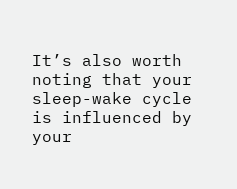It’s also worth noting that your sleep-wake cycle is influenced by your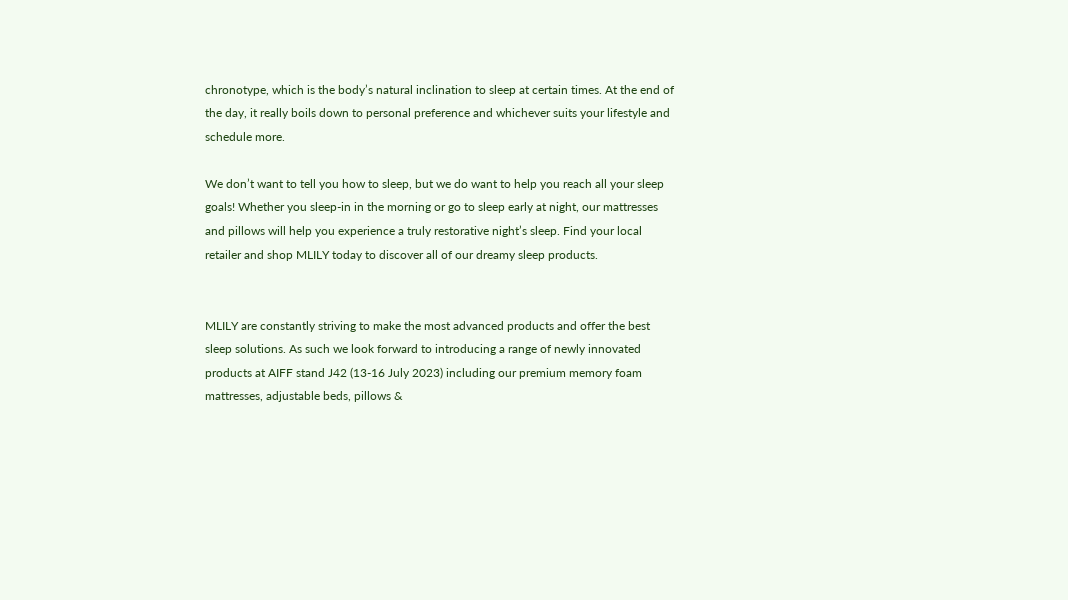chronotype, which is the body’s natural inclination to sleep at certain times. At the end of the day, it really boils down to personal preference and whichever suits your lifestyle and schedule more.

We don’t want to tell you how to sleep, but we do want to help you reach all your sleep goals! Whether you sleep-in in the morning or go to sleep early at night, our mattresses and pillows will help you experience a truly restorative night’s sleep. Find your local retailer and shop MLILY today to discover all of our dreamy sleep products.


MLILY are constantly striving to make the most advanced products and offer the best sleep solutions. As such we look forward to introducing a range of newly innovated products at AIFF stand J42 (13-16 July 2023) including our premium memory foam mattresses, adjustable beds, pillows &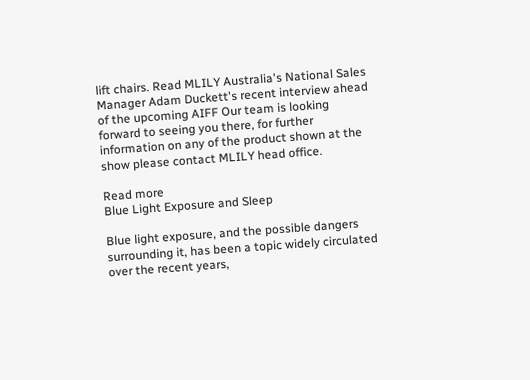lift chairs. Read MLILY Australia's National Sales Manager Adam Duckett's recent interview ahead of the upcoming AIFF Our team is looking forward to seeing you there, for further information on any of the product shown at the show please contact MLILY head office.

Read more
Blue Light Exposure and Sleep

Blue light exposure, and the possible dangers surrounding it, has been a topic widely circulated over the recent years,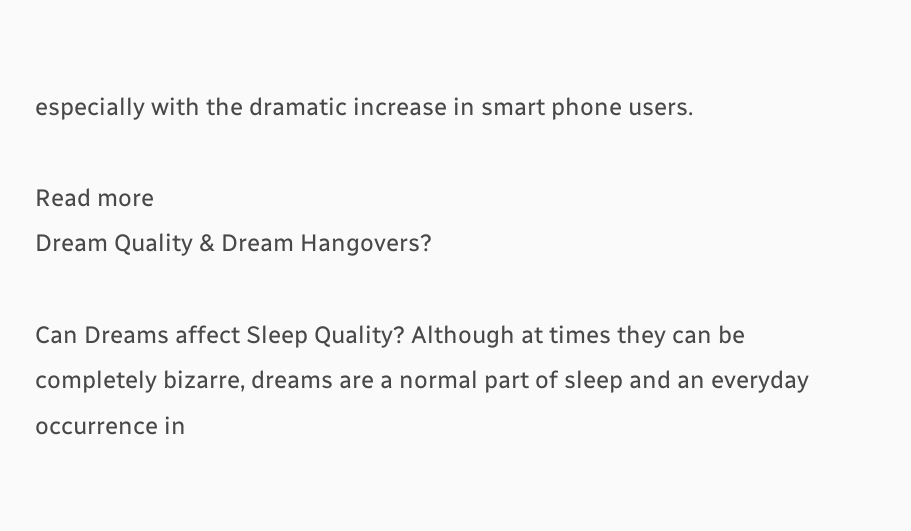especially with the dramatic increase in smart phone users.

Read more
Dream Quality & Dream Hangovers?

Can Dreams affect Sleep Quality? Although at times they can be completely bizarre, dreams are a normal part of sleep and an everyday occurrence in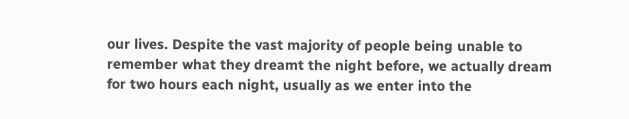our lives. Despite the vast majority of people being unable to remember what they dreamt the night before, we actually dream for two hours each night, usually as we enter into the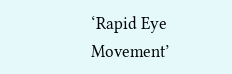‘Rapid Eye Movement’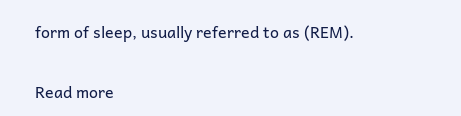form of sleep, usually referred to as (REM).

Read more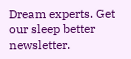Dream experts. Get our sleep better newsletter.